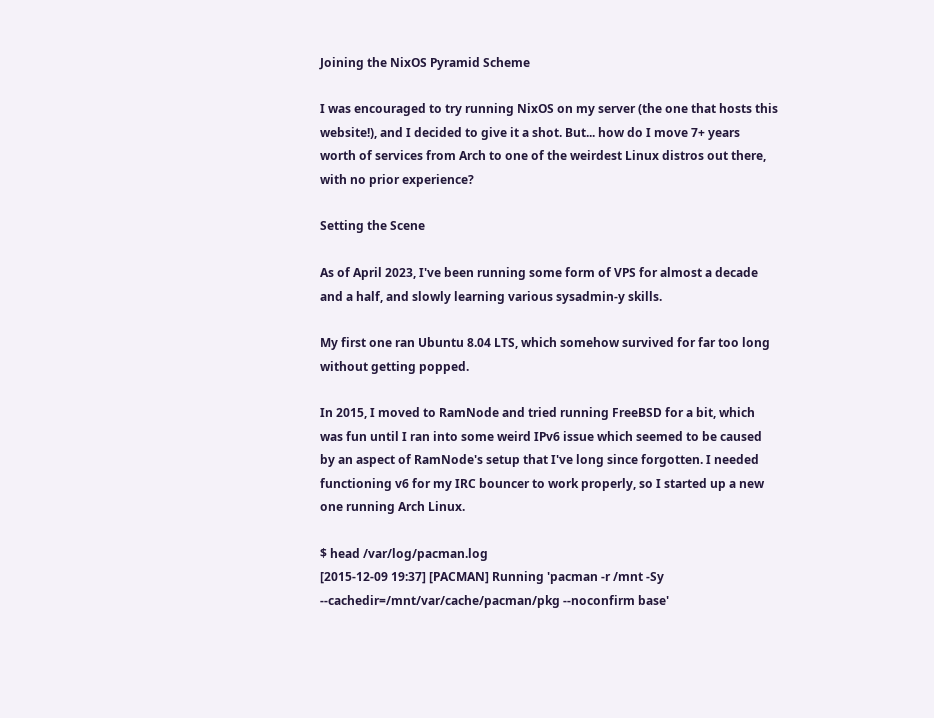Joining the NixOS Pyramid Scheme

I was encouraged to try running NixOS on my server (the one that hosts this website!), and I decided to give it a shot. But... how do I move 7+ years worth of services from Arch to one of the weirdest Linux distros out there, with no prior experience?

Setting the Scene

As of April 2023, I've been running some form of VPS for almost a decade and a half, and slowly learning various sysadmin-y skills.

My first one ran Ubuntu 8.04 LTS, which somehow survived for far too long without getting popped.

In 2015, I moved to RamNode and tried running FreeBSD for a bit, which was fun until I ran into some weird IPv6 issue which seemed to be caused by an aspect of RamNode's setup that I've long since forgotten. I needed functioning v6 for my IRC bouncer to work properly, so I started up a new one running Arch Linux.

$ head /var/log/pacman.log
[2015-12-09 19:37] [PACMAN] Running 'pacman -r /mnt -Sy --cachedir=/mnt/var/cache/pacman/pkg --noconfirm base'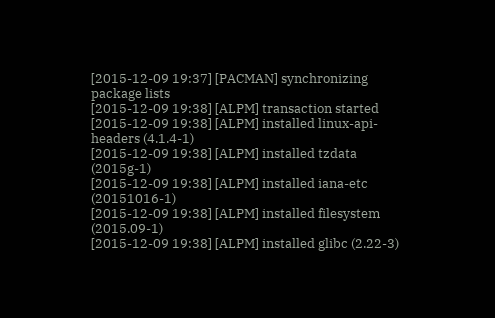[2015-12-09 19:37] [PACMAN] synchronizing package lists
[2015-12-09 19:38] [ALPM] transaction started
[2015-12-09 19:38] [ALPM] installed linux-api-headers (4.1.4-1)
[2015-12-09 19:38] [ALPM] installed tzdata (2015g-1)
[2015-12-09 19:38] [ALPM] installed iana-etc (20151016-1)
[2015-12-09 19:38] [ALPM] installed filesystem (2015.09-1)
[2015-12-09 19:38] [ALPM] installed glibc (2.22-3)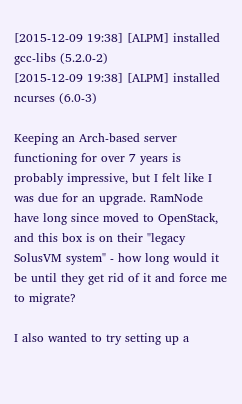[2015-12-09 19:38] [ALPM] installed gcc-libs (5.2.0-2)
[2015-12-09 19:38] [ALPM] installed ncurses (6.0-3)

Keeping an Arch-based server functioning for over 7 years is probably impressive, but I felt like I was due for an upgrade. RamNode have long since moved to OpenStack, and this box is on their "legacy SolusVM system" - how long would it be until they get rid of it and force me to migrate?

I also wanted to try setting up a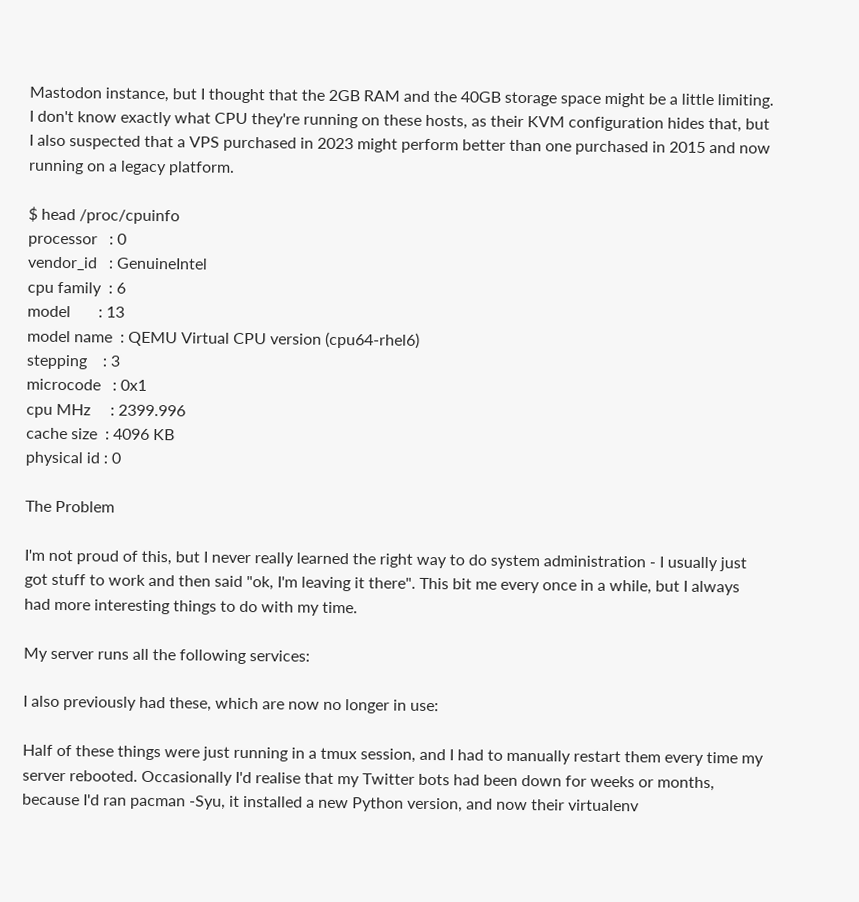Mastodon instance, but I thought that the 2GB RAM and the 40GB storage space might be a little limiting. I don't know exactly what CPU they're running on these hosts, as their KVM configuration hides that, but I also suspected that a VPS purchased in 2023 might perform better than one purchased in 2015 and now running on a legacy platform.

$ head /proc/cpuinfo
processor   : 0
vendor_id   : GenuineIntel
cpu family  : 6
model       : 13
model name  : QEMU Virtual CPU version (cpu64-rhel6)
stepping    : 3
microcode   : 0x1
cpu MHz     : 2399.996
cache size  : 4096 KB
physical id : 0

The Problem

I'm not proud of this, but I never really learned the right way to do system administration - I usually just got stuff to work and then said "ok, I'm leaving it there". This bit me every once in a while, but I always had more interesting things to do with my time.

My server runs all the following services:

I also previously had these, which are now no longer in use:

Half of these things were just running in a tmux session, and I had to manually restart them every time my server rebooted. Occasionally I'd realise that my Twitter bots had been down for weeks or months, because I'd ran pacman -Syu, it installed a new Python version, and now their virtualenv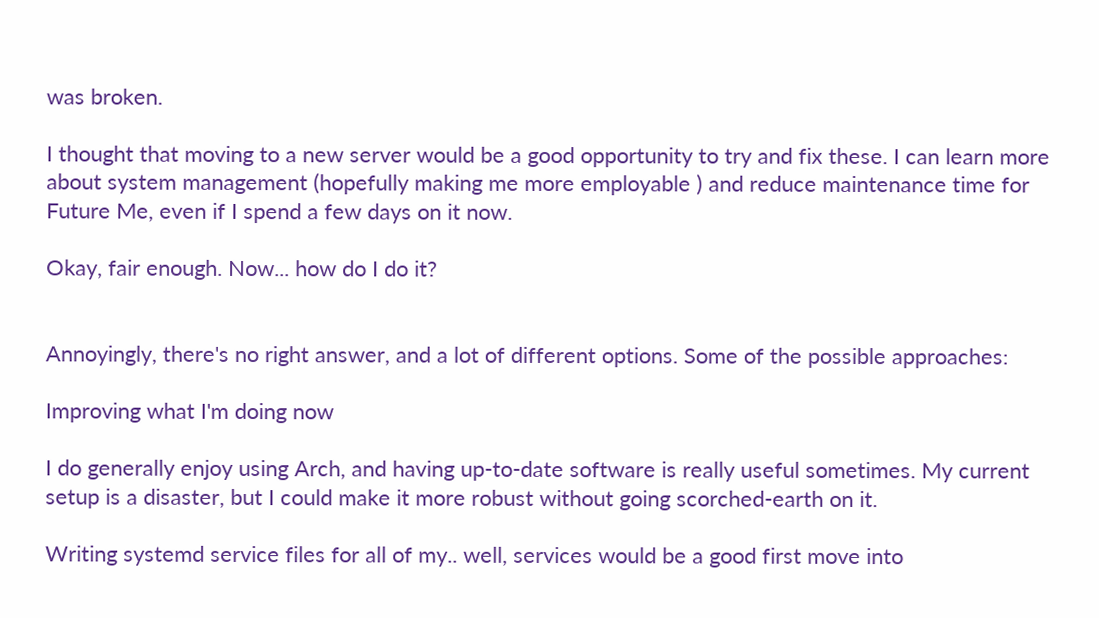was broken.

I thought that moving to a new server would be a good opportunity to try and fix these. I can learn more about system management (hopefully making me more employable ) and reduce maintenance time for Future Me, even if I spend a few days on it now.

Okay, fair enough. Now... how do I do it?


Annoyingly, there's no right answer, and a lot of different options. Some of the possible approaches:

Improving what I'm doing now

I do generally enjoy using Arch, and having up-to-date software is really useful sometimes. My current setup is a disaster, but I could make it more robust without going scorched-earth on it.

Writing systemd service files for all of my.. well, services would be a good first move into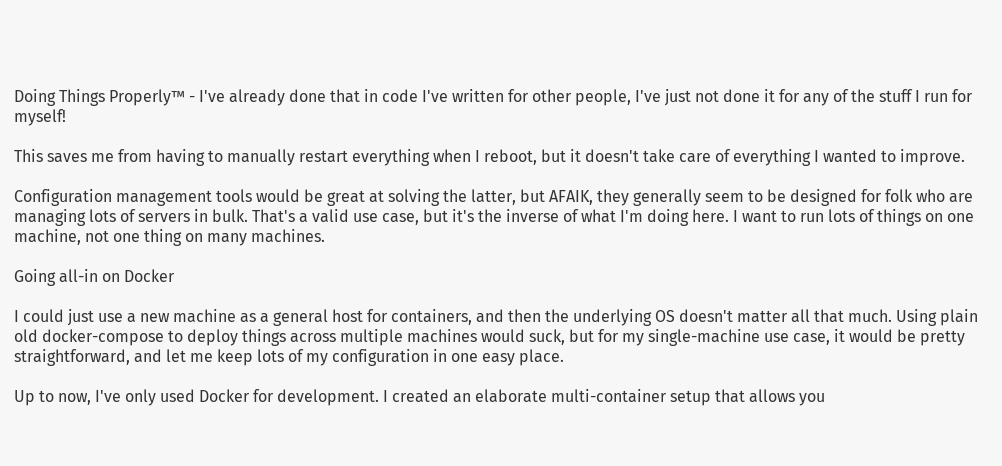Doing Things Properly™ - I've already done that in code I've written for other people, I've just not done it for any of the stuff I run for myself!

This saves me from having to manually restart everything when I reboot, but it doesn't take care of everything I wanted to improve.

Configuration management tools would be great at solving the latter, but AFAIK, they generally seem to be designed for folk who are managing lots of servers in bulk. That's a valid use case, but it's the inverse of what I'm doing here. I want to run lots of things on one machine, not one thing on many machines.

Going all-in on Docker

I could just use a new machine as a general host for containers, and then the underlying OS doesn't matter all that much. Using plain old docker-compose to deploy things across multiple machines would suck, but for my single-machine use case, it would be pretty straightforward, and let me keep lots of my configuration in one easy place.

Up to now, I've only used Docker for development. I created an elaborate multi-container setup that allows you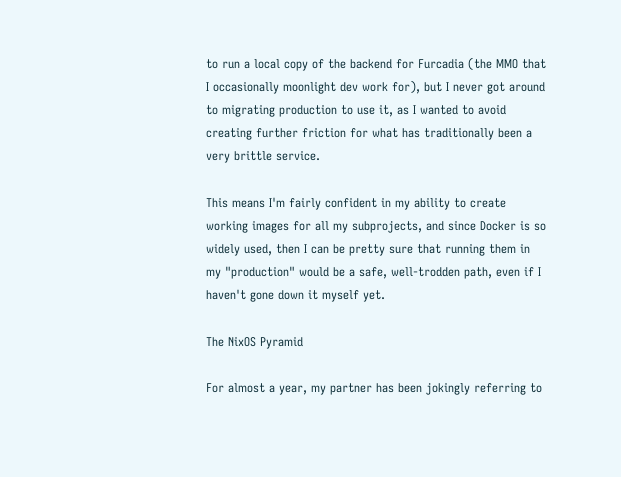to run a local copy of the backend for Furcadia (the MMO that I occasionally moonlight dev work for), but I never got around to migrating production to use it, as I wanted to avoid creating further friction for what has traditionally been a very brittle service.

This means I'm fairly confident in my ability to create working images for all my subprojects, and since Docker is so widely used, then I can be pretty sure that running them in my "production" would be a safe, well-trodden path, even if I haven't gone down it myself yet.

The NixOS Pyramid

For almost a year, my partner has been jokingly referring to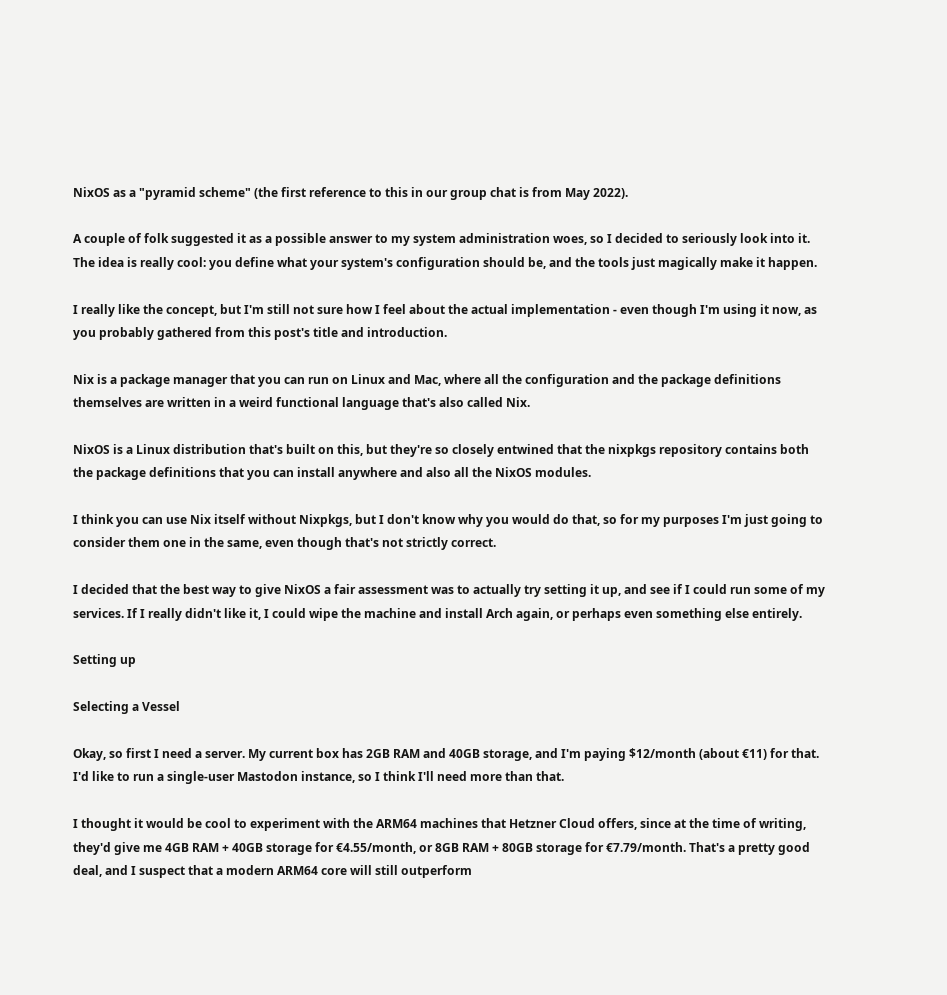NixOS as a "pyramid scheme" (the first reference to this in our group chat is from May 2022).

A couple of folk suggested it as a possible answer to my system administration woes, so I decided to seriously look into it. The idea is really cool: you define what your system's configuration should be, and the tools just magically make it happen.

I really like the concept, but I'm still not sure how I feel about the actual implementation - even though I'm using it now, as you probably gathered from this post's title and introduction.

Nix is a package manager that you can run on Linux and Mac, where all the configuration and the package definitions themselves are written in a weird functional language that's also called Nix.

NixOS is a Linux distribution that's built on this, but they're so closely entwined that the nixpkgs repository contains both the package definitions that you can install anywhere and also all the NixOS modules.

I think you can use Nix itself without Nixpkgs, but I don't know why you would do that, so for my purposes I'm just going to consider them one in the same, even though that's not strictly correct.

I decided that the best way to give NixOS a fair assessment was to actually try setting it up, and see if I could run some of my services. If I really didn't like it, I could wipe the machine and install Arch again, or perhaps even something else entirely.

Setting up

Selecting a Vessel

Okay, so first I need a server. My current box has 2GB RAM and 40GB storage, and I'm paying $12/month (about €11) for that. I'd like to run a single-user Mastodon instance, so I think I'll need more than that.

I thought it would be cool to experiment with the ARM64 machines that Hetzner Cloud offers, since at the time of writing, they'd give me 4GB RAM + 40GB storage for €4.55/month, or 8GB RAM + 80GB storage for €7.79/month. That's a pretty good deal, and I suspect that a modern ARM64 core will still outperform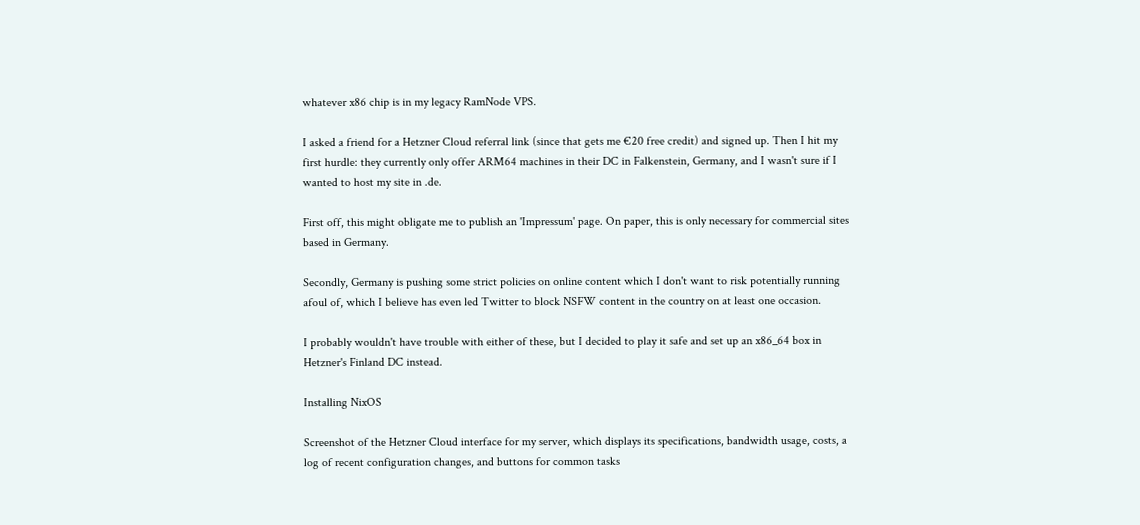whatever x86 chip is in my legacy RamNode VPS.

I asked a friend for a Hetzner Cloud referral link (since that gets me €20 free credit) and signed up. Then I hit my first hurdle: they currently only offer ARM64 machines in their DC in Falkenstein, Germany, and I wasn't sure if I wanted to host my site in .de.

First off, this might obligate me to publish an 'Impressum' page. On paper, this is only necessary for commercial sites based in Germany.

Secondly, Germany is pushing some strict policies on online content which I don't want to risk potentially running afoul of, which I believe has even led Twitter to block NSFW content in the country on at least one occasion.

I probably wouldn't have trouble with either of these, but I decided to play it safe and set up an x86_64 box in Hetzner's Finland DC instead.

Installing NixOS

Screenshot of the Hetzner Cloud interface for my server, which displays its specifications, bandwidth usage, costs, a log of recent configuration changes, and buttons for common tasks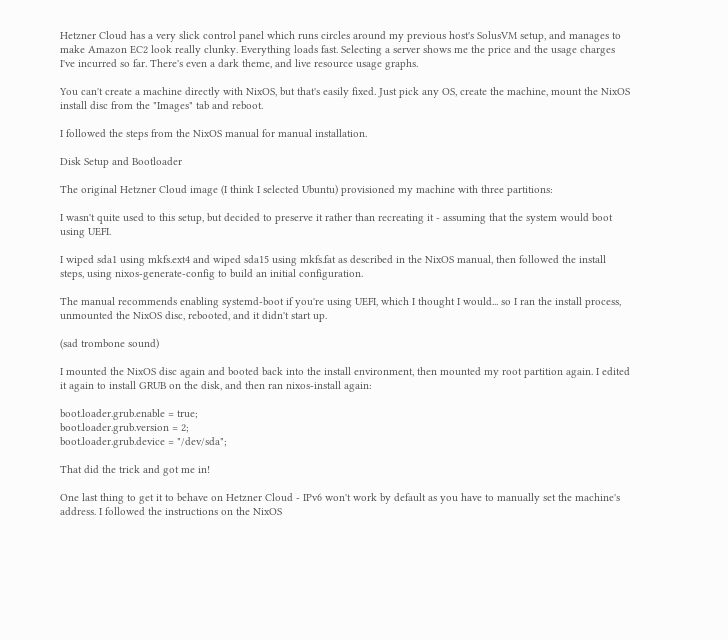Hetzner Cloud has a very slick control panel which runs circles around my previous host's SolusVM setup, and manages to make Amazon EC2 look really clunky. Everything loads fast. Selecting a server shows me the price and the usage charges I've incurred so far. There's even a dark theme, and live resource usage graphs.

You can't create a machine directly with NixOS, but that's easily fixed. Just pick any OS, create the machine, mount the NixOS install disc from the "Images" tab and reboot.

I followed the steps from the NixOS manual for manual installation.

Disk Setup and Bootloader

The original Hetzner Cloud image (I think I selected Ubuntu) provisioned my machine with three partitions:

I wasn't quite used to this setup, but decided to preserve it rather than recreating it - assuming that the system would boot using UEFI.

I wiped sda1 using mkfs.ext4 and wiped sda15 using mkfs.fat as described in the NixOS manual, then followed the install steps, using nixos-generate-config to build an initial configuration.

The manual recommends enabling systemd-boot if you're using UEFI, which I thought I would... so I ran the install process, unmounted the NixOS disc, rebooted, and it didn't start up.

(sad trombone sound)

I mounted the NixOS disc again and booted back into the install environment, then mounted my root partition again. I edited it again to install GRUB on the disk, and then ran nixos-install again:

boot.loader.grub.enable = true;
boot.loader.grub.version = 2;
boot.loader.grub.device = "/dev/sda";

That did the trick and got me in!

One last thing to get it to behave on Hetzner Cloud - IPv6 won't work by default as you have to manually set the machine's address. I followed the instructions on the NixOS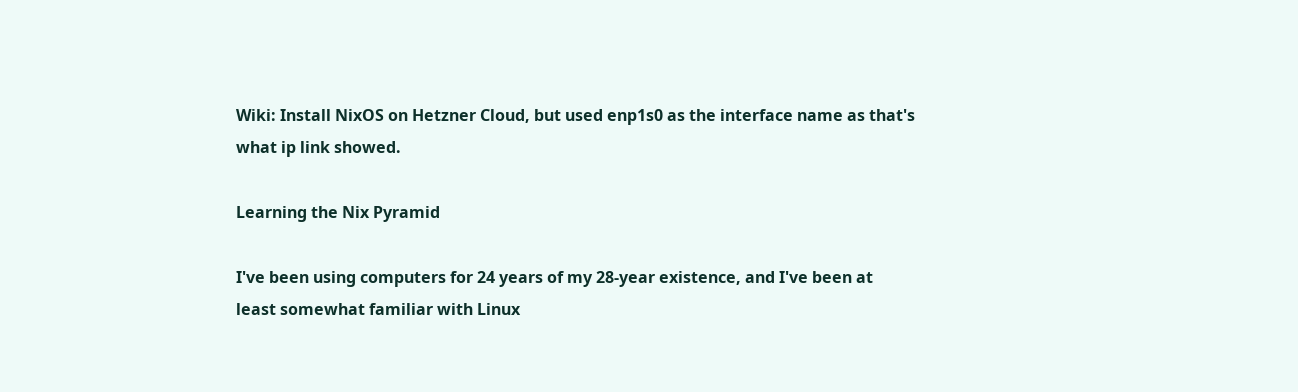Wiki: Install NixOS on Hetzner Cloud, but used enp1s0 as the interface name as that's what ip link showed.

Learning the Nix Pyramid

I've been using computers for 24 years of my 28-year existence, and I've been at least somewhat familiar with Linux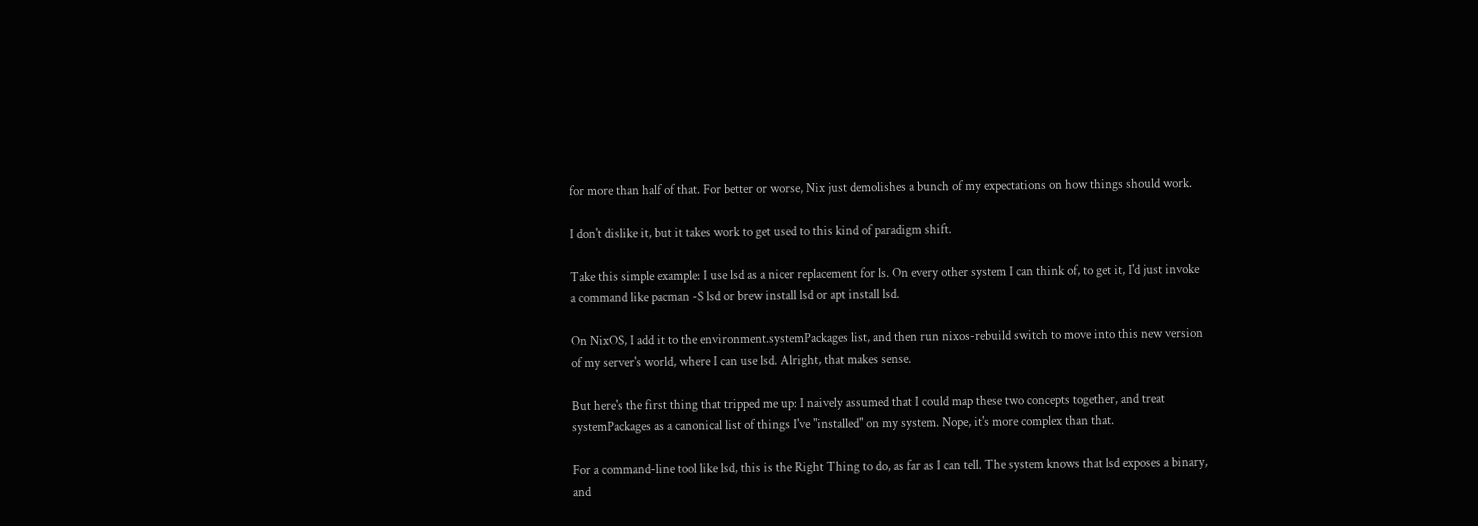for more than half of that. For better or worse, Nix just demolishes a bunch of my expectations on how things should work.

I don't dislike it, but it takes work to get used to this kind of paradigm shift.

Take this simple example: I use lsd as a nicer replacement for ls. On every other system I can think of, to get it, I'd just invoke a command like pacman -S lsd or brew install lsd or apt install lsd.

On NixOS, I add it to the environment.systemPackages list, and then run nixos-rebuild switch to move into this new version of my server's world, where I can use lsd. Alright, that makes sense.

But here's the first thing that tripped me up: I naively assumed that I could map these two concepts together, and treat systemPackages as a canonical list of things I've "installed" on my system. Nope, it's more complex than that.

For a command-line tool like lsd, this is the Right Thing to do, as far as I can tell. The system knows that lsd exposes a binary, and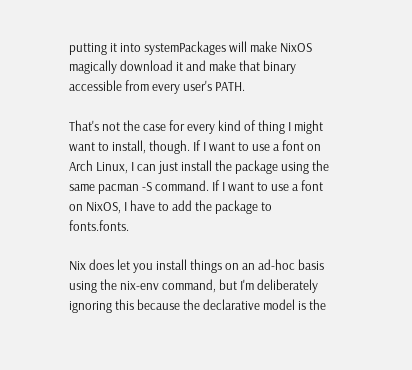putting it into systemPackages will make NixOS magically download it and make that binary accessible from every user's PATH.

That's not the case for every kind of thing I might want to install, though. If I want to use a font on Arch Linux, I can just install the package using the same pacman -S command. If I want to use a font on NixOS, I have to add the package to fonts.fonts.

Nix does let you install things on an ad-hoc basis using the nix-env command, but I'm deliberately ignoring this because the declarative model is the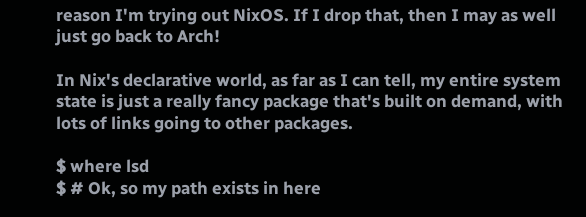reason I'm trying out NixOS. If I drop that, then I may as well just go back to Arch!

In Nix's declarative world, as far as I can tell, my entire system state is just a really fancy package that's built on demand, with lots of links going to other packages.

$ where lsd
$ # Ok, so my path exists in here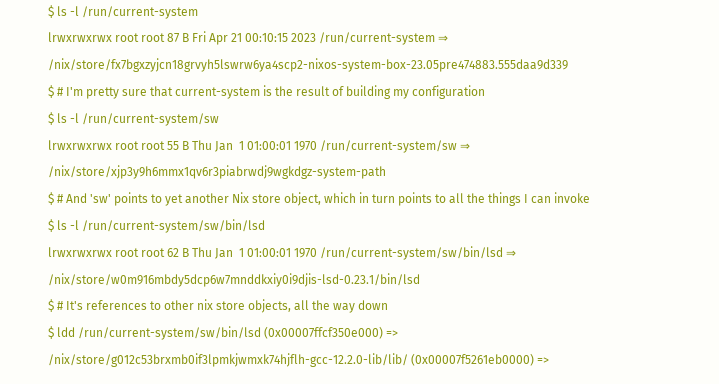$ ls -l /run/current-system
lrwxrwxrwx root root 87 B Fri Apr 21 00:10:15 2023 /run/current-system ⇒ /nix/store/fx7bgxzyjcn18grvyh5lswrw6ya4scp2-nixos-system-box-23.05pre474883.555daa9d339
$ # I'm pretty sure that current-system is the result of building my configuration
$ ls -l /run/current-system/sw
lrwxrwxrwx root root 55 B Thu Jan  1 01:00:01 1970 /run/current-system/sw ⇒ /nix/store/xjp3y9h6mmx1qv6r3piabrwdj9wgkdgz-system-path
$ # And 'sw' points to yet another Nix store object, which in turn points to all the things I can invoke
$ ls -l /run/current-system/sw/bin/lsd
lrwxrwxrwx root root 62 B Thu Jan  1 01:00:01 1970 /run/current-system/sw/bin/lsd ⇒ /nix/store/w0m916mbdy5dcp6w7mnddkxiy0i9djis-lsd-0.23.1/bin/lsd
$ # It's references to other nix store objects, all the way down
$ ldd /run/current-system/sw/bin/lsd (0x00007ffcf350e000) => /nix/store/g012c53brxmb0if3lpmkjwmxk74hjflh-gcc-12.2.0-lib/lib/ (0x00007f5261eb0000) =>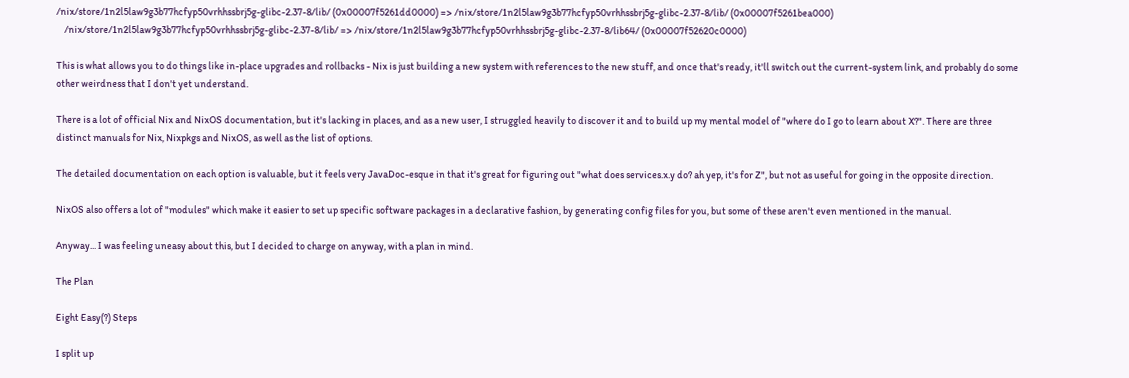/nix/store/1n2l5law9g3b77hcfyp50vrhhssbrj5g-glibc-2.37-8/lib/ (0x00007f5261dd0000) => /nix/store/1n2l5law9g3b77hcfyp50vrhhssbrj5g-glibc-2.37-8/lib/ (0x00007f5261bea000)
    /nix/store/1n2l5law9g3b77hcfyp50vrhhssbrj5g-glibc-2.37-8/lib/ => /nix/store/1n2l5law9g3b77hcfyp50vrhhssbrj5g-glibc-2.37-8/lib64/ (0x00007f52620c0000)

This is what allows you to do things like in-place upgrades and rollbacks - Nix is just building a new system with references to the new stuff, and once that's ready, it'll switch out the current-system link, and probably do some other weirdness that I don't yet understand.

There is a lot of official Nix and NixOS documentation, but it's lacking in places, and as a new user, I struggled heavily to discover it and to build up my mental model of "where do I go to learn about X?". There are three distinct manuals for Nix, Nixpkgs and NixOS, as well as the list of options.

The detailed documentation on each option is valuable, but it feels very JavaDoc-esque in that it's great for figuring out "what does services.x.y do? ah yep, it's for Z", but not as useful for going in the opposite direction.

NixOS also offers a lot of "modules" which make it easier to set up specific software packages in a declarative fashion, by generating config files for you, but some of these aren't even mentioned in the manual.

Anyway... I was feeling uneasy about this, but I decided to charge on anyway, with a plan in mind.

The Plan

Eight Easy(?) Steps

I split up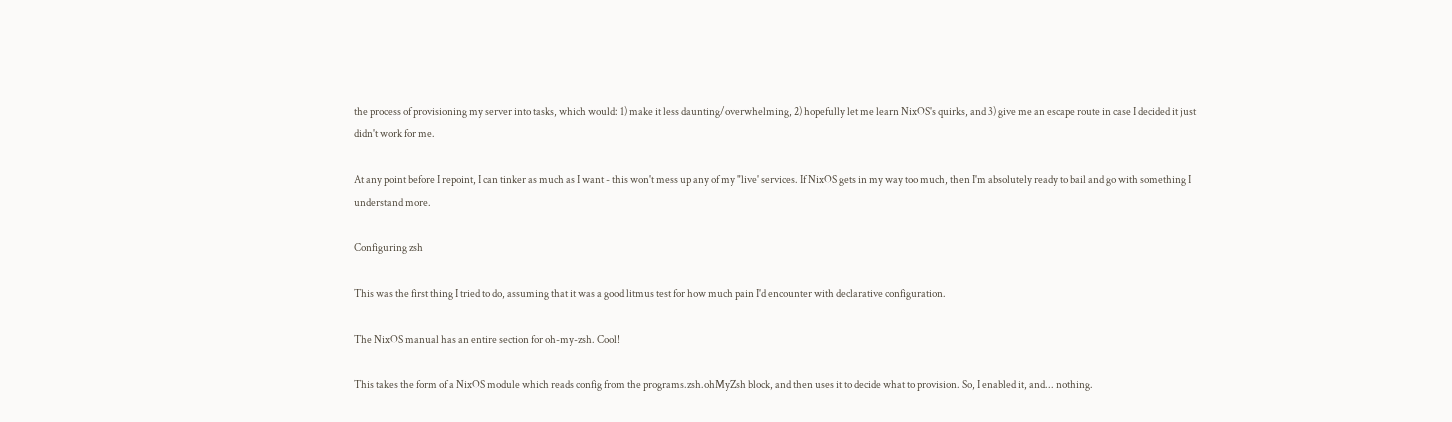the process of provisioning my server into tasks, which would: 1) make it less daunting/overwhelming, 2) hopefully let me learn NixOS's quirks, and 3) give me an escape route in case I decided it just didn't work for me.

At any point before I repoint, I can tinker as much as I want - this won't mess up any of my "live' services. If NixOS gets in my way too much, then I'm absolutely ready to bail and go with something I understand more.

Configuring zsh

This was the first thing I tried to do, assuming that it was a good litmus test for how much pain I'd encounter with declarative configuration.

The NixOS manual has an entire section for oh-my-zsh. Cool!

This takes the form of a NixOS module which reads config from the programs.zsh.ohMyZsh block, and then uses it to decide what to provision. So, I enabled it, and... nothing.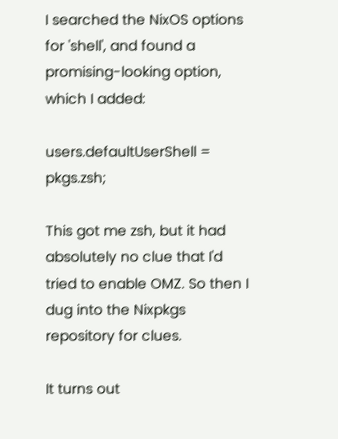I searched the NixOS options for 'shell', and found a promising-looking option, which I added:

users.defaultUserShell = pkgs.zsh;

This got me zsh, but it had absolutely no clue that I'd tried to enable OMZ. So then I dug into the Nixpkgs repository for clues.

It turns out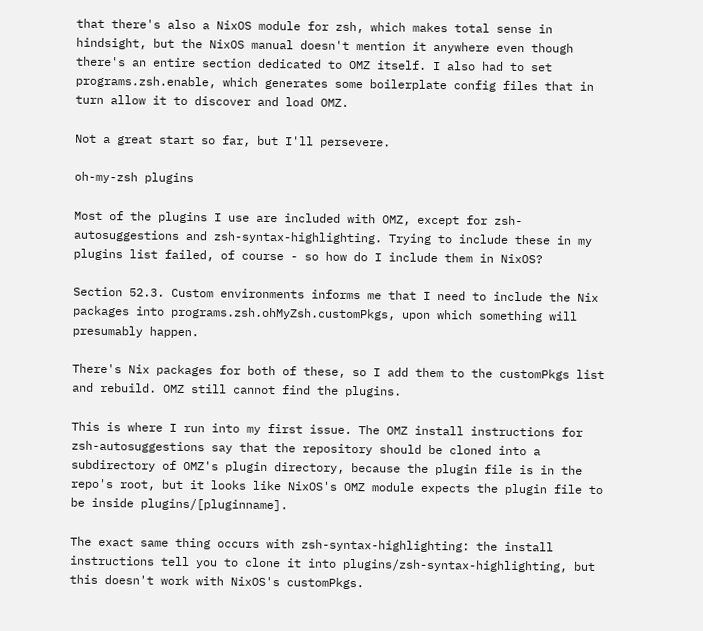that there's also a NixOS module for zsh, which makes total sense in hindsight, but the NixOS manual doesn't mention it anywhere even though there's an entire section dedicated to OMZ itself. I also had to set programs.zsh.enable, which generates some boilerplate config files that in turn allow it to discover and load OMZ.

Not a great start so far, but I'll persevere.

oh-my-zsh plugins

Most of the plugins I use are included with OMZ, except for zsh-autosuggestions and zsh-syntax-highlighting. Trying to include these in my plugins list failed, of course - so how do I include them in NixOS?

Section 52.3. Custom environments informs me that I need to include the Nix packages into programs.zsh.ohMyZsh.customPkgs, upon which something will presumably happen.

There's Nix packages for both of these, so I add them to the customPkgs list and rebuild. OMZ still cannot find the plugins.

This is where I run into my first issue. The OMZ install instructions for zsh-autosuggestions say that the repository should be cloned into a subdirectory of OMZ's plugin directory, because the plugin file is in the repo's root, but it looks like NixOS's OMZ module expects the plugin file to be inside plugins/[pluginname].

The exact same thing occurs with zsh-syntax-highlighting: the install instructions tell you to clone it into plugins/zsh-syntax-highlighting, but this doesn't work with NixOS's customPkgs.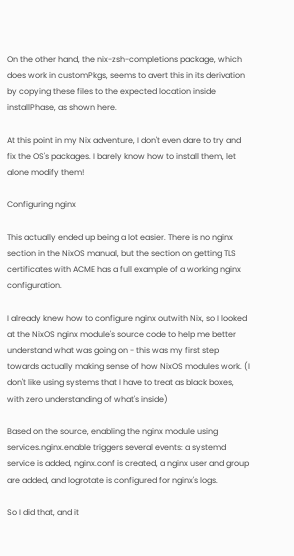On the other hand, the nix-zsh-completions package, which does work in customPkgs, seems to avert this in its derivation by copying these files to the expected location inside installPhase, as shown here.

At this point in my Nix adventure, I don't even dare to try and fix the OS's packages. I barely know how to install them, let alone modify them!

Configuring nginx

This actually ended up being a lot easier. There is no nginx section in the NixOS manual, but the section on getting TLS certificates with ACME has a full example of a working nginx configuration.

I already knew how to configure nginx outwith Nix, so I looked at the NixOS nginx module's source code to help me better understand what was going on - this was my first step towards actually making sense of how NixOS modules work. (I don't like using systems that I have to treat as black boxes, with zero understanding of what's inside)

Based on the source, enabling the nginx module using services.nginx.enable triggers several events: a systemd service is added, nginx.conf is created, a nginx user and group are added, and logrotate is configured for nginx's logs.

So I did that, and it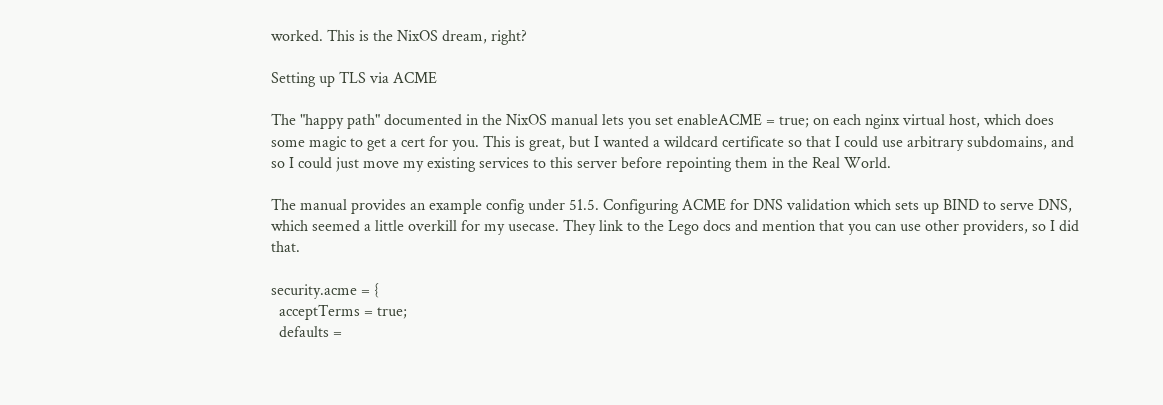worked. This is the NixOS dream, right?

Setting up TLS via ACME

The "happy path" documented in the NixOS manual lets you set enableACME = true; on each nginx virtual host, which does some magic to get a cert for you. This is great, but I wanted a wildcard certificate so that I could use arbitrary subdomains, and so I could just move my existing services to this server before repointing them in the Real World.

The manual provides an example config under 51.5. Configuring ACME for DNS validation which sets up BIND to serve DNS, which seemed a little overkill for my usecase. They link to the Lego docs and mention that you can use other providers, so I did that.

security.acme = {
  acceptTerms = true;
  defaults =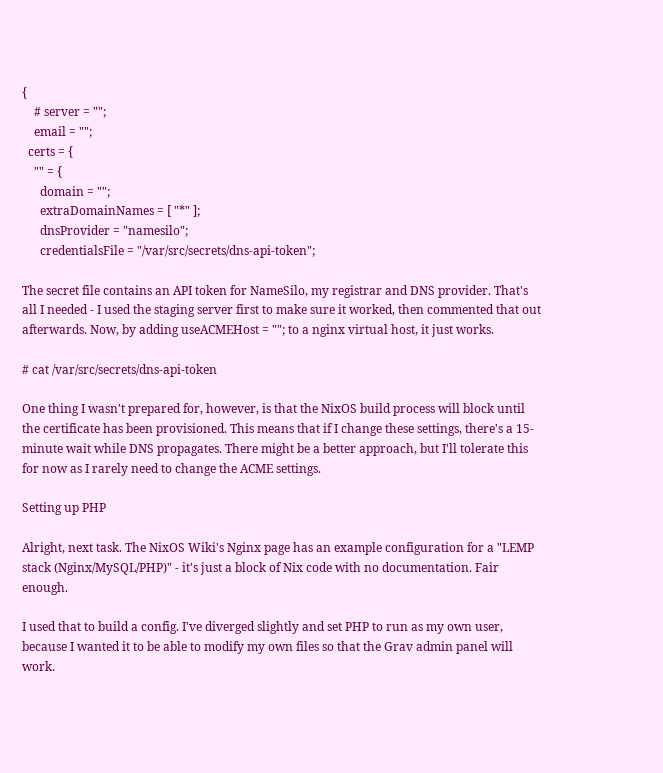{
    # server = "";
    email = "";
  certs = {
    "" = {
      domain = "";
      extraDomainNames = [ "*" ];
      dnsProvider = "namesilo";
      credentialsFile = "/var/src/secrets/dns-api-token";

The secret file contains an API token for NameSilo, my registrar and DNS provider. That's all I needed - I used the staging server first to make sure it worked, then commented that out afterwards. Now, by adding useACMEHost = ""; to a nginx virtual host, it just works.

# cat /var/src/secrets/dns-api-token

One thing I wasn't prepared for, however, is that the NixOS build process will block until the certificate has been provisioned. This means that if I change these settings, there's a 15-minute wait while DNS propagates. There might be a better approach, but I'll tolerate this for now as I rarely need to change the ACME settings.

Setting up PHP

Alright, next task. The NixOS Wiki's Nginx page has an example configuration for a "LEMP stack (Nginx/MySQL/PHP)" - it's just a block of Nix code with no documentation. Fair enough.

I used that to build a config. I've diverged slightly and set PHP to run as my own user, because I wanted it to be able to modify my own files so that the Grav admin panel will work.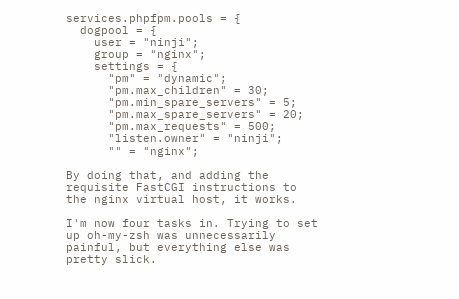services.phpfpm.pools = {
  dogpool = {
    user = "ninji";
    group = "nginx";
    settings = {
      "pm" = "dynamic";
      "pm.max_children" = 30;
      "pm.min_spare_servers" = 5;
      "pm.max_spare_servers" = 20;
      "pm.max_requests" = 500;
      "listen.owner" = "ninji";
      "" = "nginx";

By doing that, and adding the requisite FastCGI instructions to the nginx virtual host, it works.

I'm now four tasks in. Trying to set up oh-my-zsh was unnecessarily painful, but everything else was pretty slick.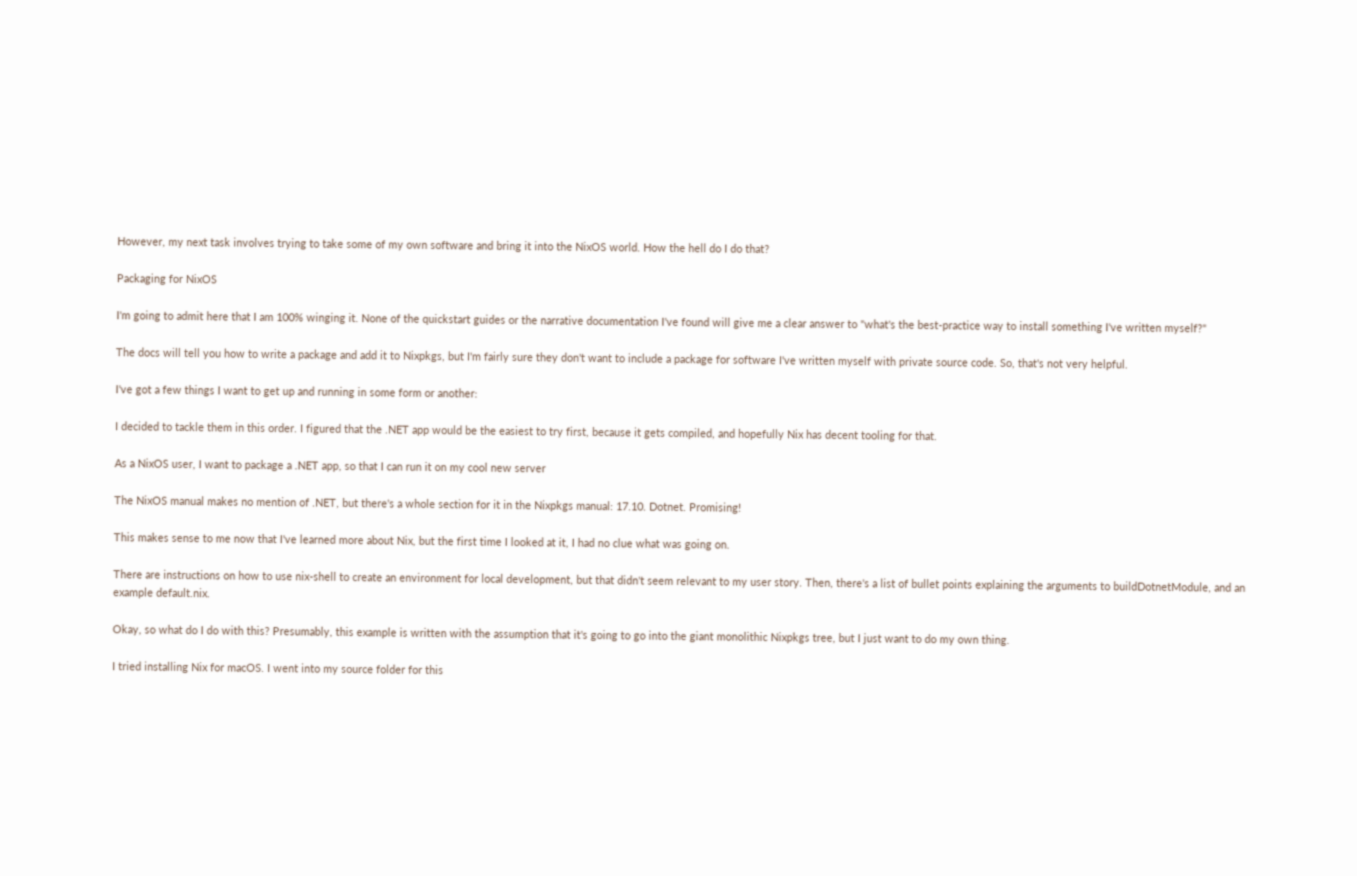However, my next task involves trying to take some of my own software and bring it into the NixOS world. How the hell do I do that?

Packaging for NixOS

I'm going to admit here that I am 100% winging it. None of the quickstart guides or the narrative documentation I've found will give me a clear answer to "what's the best-practice way to install something I've written myself?"

The docs will tell you how to write a package and add it to Nixpkgs, but I'm fairly sure they don't want to include a package for software I've written myself with private source code. So, that's not very helpful.

I've got a few things I want to get up and running in some form or another:

I decided to tackle them in this order. I figured that the .NET app would be the easiest to try first, because it gets compiled, and hopefully Nix has decent tooling for that.

As a NixOS user, I want to package a .NET app, so that I can run it on my cool new server

The NixOS manual makes no mention of .NET, but there's a whole section for it in the Nixpkgs manual: 17.10. Dotnet. Promising!

This makes sense to me now that I've learned more about Nix, but the first time I looked at it, I had no clue what was going on.

There are instructions on how to use nix-shell to create an environment for local development, but that didn't seem relevant to my user story. Then, there's a list of bullet points explaining the arguments to buildDotnetModule, and an example default.nix.

Okay, so what do I do with this? Presumably, this example is written with the assumption that it's going to go into the giant monolithic Nixpkgs tree, but I just want to do my own thing.

I tried installing Nix for macOS. I went into my source folder for this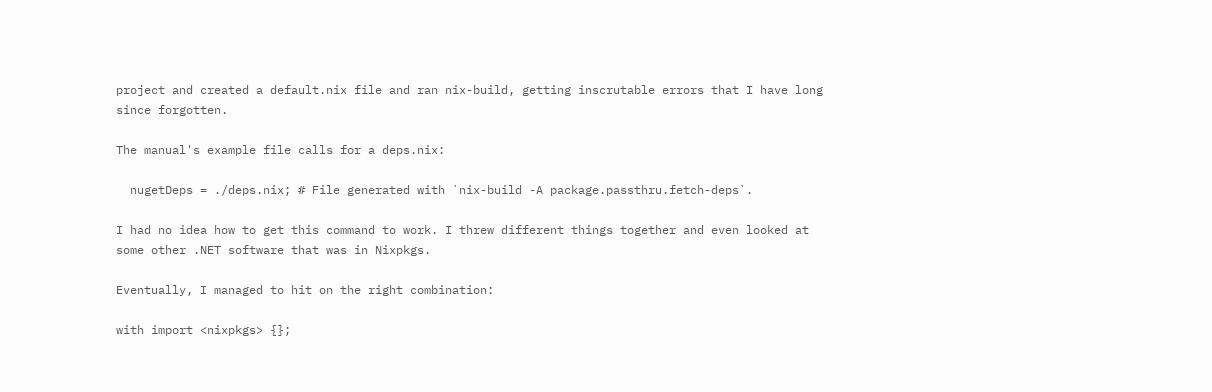project and created a default.nix file and ran nix-build, getting inscrutable errors that I have long since forgotten.

The manual's example file calls for a deps.nix:

  nugetDeps = ./deps.nix; # File generated with `nix-build -A package.passthru.fetch-deps`.

I had no idea how to get this command to work. I threw different things together and even looked at some other .NET software that was in Nixpkgs.

Eventually, I managed to hit on the right combination:

with import <nixpkgs> {};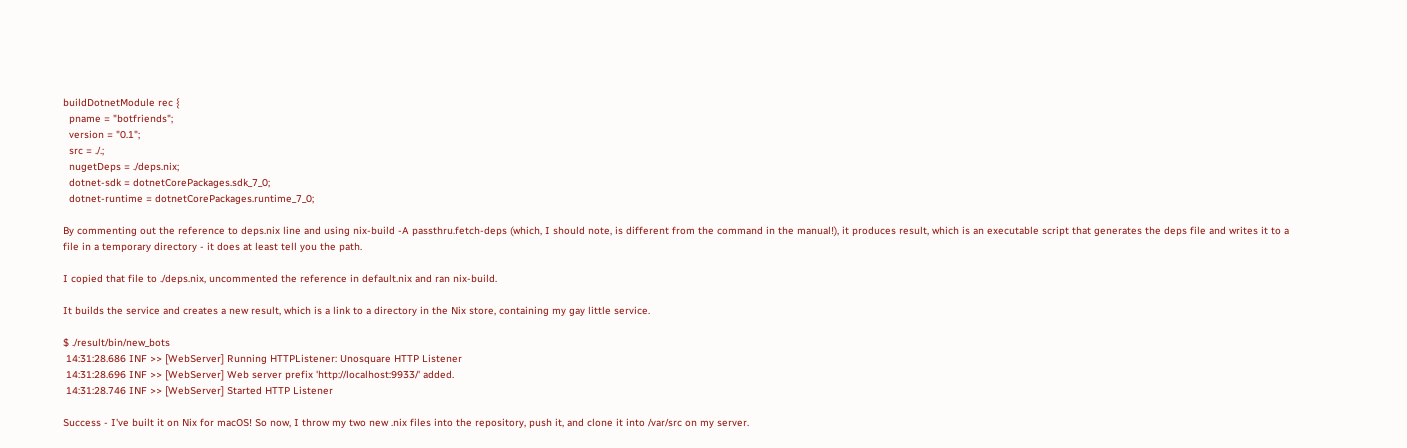buildDotnetModule rec {
  pname = "botfriends";
  version = "0.1";
  src = ./.;
  nugetDeps = ./deps.nix;
  dotnet-sdk = dotnetCorePackages.sdk_7_0;
  dotnet-runtime = dotnetCorePackages.runtime_7_0;

By commenting out the reference to deps.nix line and using nix-build -A passthru.fetch-deps (which, I should note, is different from the command in the manual!), it produces result, which is an executable script that generates the deps file and writes it to a file in a temporary directory - it does at least tell you the path.

I copied that file to ./deps.nix, uncommented the reference in default.nix and ran nix-build.

It builds the service and creates a new result, which is a link to a directory in the Nix store, containing my gay little service.

$ ./result/bin/new_bots
 14:31:28.686 INF >> [WebServer] Running HTTPListener: Unosquare HTTP Listener
 14:31:28.696 INF >> [WebServer] Web server prefix 'http://localhost:9933/' added.
 14:31:28.746 INF >> [WebServer] Started HTTP Listener

Success - I've built it on Nix for macOS! So now, I throw my two new .nix files into the repository, push it, and clone it into /var/src on my server.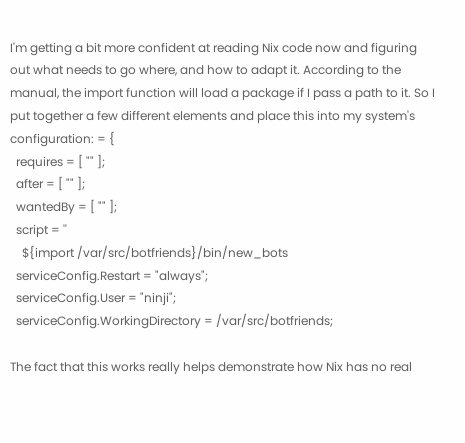I'm getting a bit more confident at reading Nix code now and figuring out what needs to go where, and how to adapt it. According to the manual, the import function will load a package if I pass a path to it. So I put together a few different elements and place this into my system's configuration: = {
  requires = [ "" ];
  after = [ "" ];
  wantedBy = [ "" ];
  script = ''
    ${import /var/src/botfriends}/bin/new_bots
  serviceConfig.Restart = "always";
  serviceConfig.User = "ninji";
  serviceConfig.WorkingDirectory = /var/src/botfriends;

The fact that this works really helps demonstrate how Nix has no real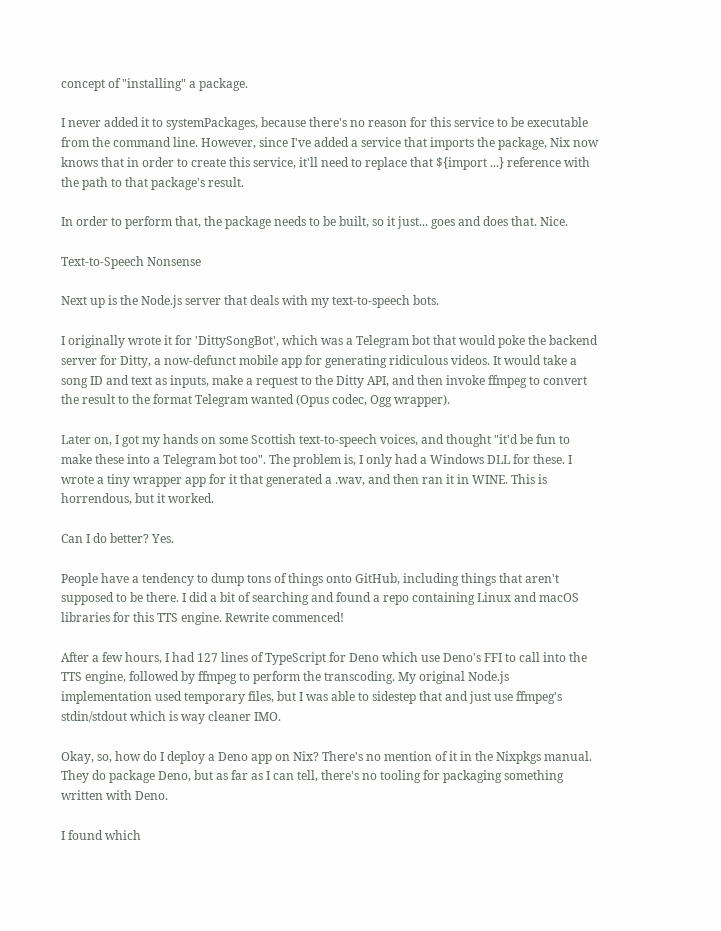concept of "installing" a package.

I never added it to systemPackages, because there's no reason for this service to be executable from the command line. However, since I've added a service that imports the package, Nix now knows that in order to create this service, it'll need to replace that ${import ...} reference with the path to that package's result.

In order to perform that, the package needs to be built, so it just... goes and does that. Nice.

Text-to-Speech Nonsense

Next up is the Node.js server that deals with my text-to-speech bots.

I originally wrote it for 'DittySongBot', which was a Telegram bot that would poke the backend server for Ditty, a now-defunct mobile app for generating ridiculous videos. It would take a song ID and text as inputs, make a request to the Ditty API, and then invoke ffmpeg to convert the result to the format Telegram wanted (Opus codec, Ogg wrapper).

Later on, I got my hands on some Scottish text-to-speech voices, and thought "it'd be fun to make these into a Telegram bot too". The problem is, I only had a Windows DLL for these. I wrote a tiny wrapper app for it that generated a .wav, and then ran it in WINE. This is horrendous, but it worked.

Can I do better? Yes.

People have a tendency to dump tons of things onto GitHub, including things that aren't supposed to be there. I did a bit of searching and found a repo containing Linux and macOS libraries for this TTS engine. Rewrite commenced!

After a few hours, I had 127 lines of TypeScript for Deno which use Deno's FFI to call into the TTS engine, followed by ffmpeg to perform the transcoding. My original Node.js implementation used temporary files, but I was able to sidestep that and just use ffmpeg's stdin/stdout which is way cleaner IMO.

Okay, so, how do I deploy a Deno app on Nix? There's no mention of it in the Nixpkgs manual. They do package Deno, but as far as I can tell, there's no tooling for packaging something written with Deno.

I found which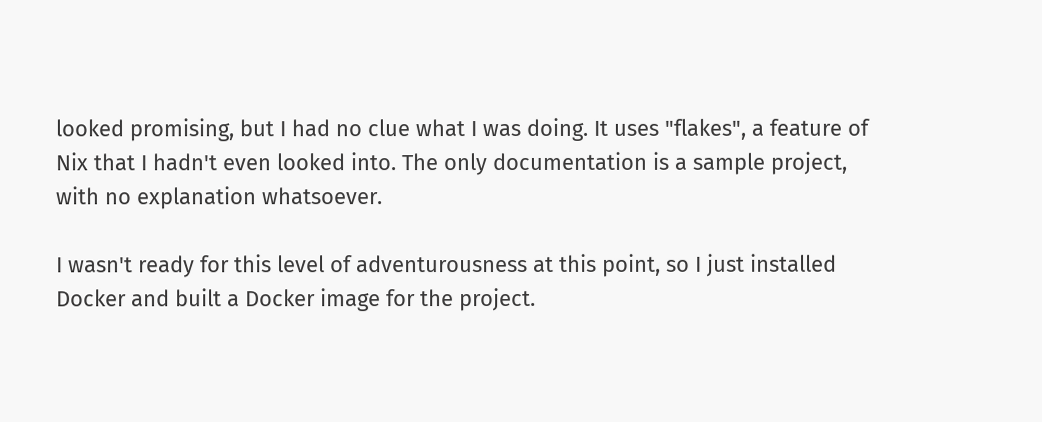looked promising, but I had no clue what I was doing. It uses "flakes", a feature of Nix that I hadn't even looked into. The only documentation is a sample project, with no explanation whatsoever.

I wasn't ready for this level of adventurousness at this point, so I just installed Docker and built a Docker image for the project.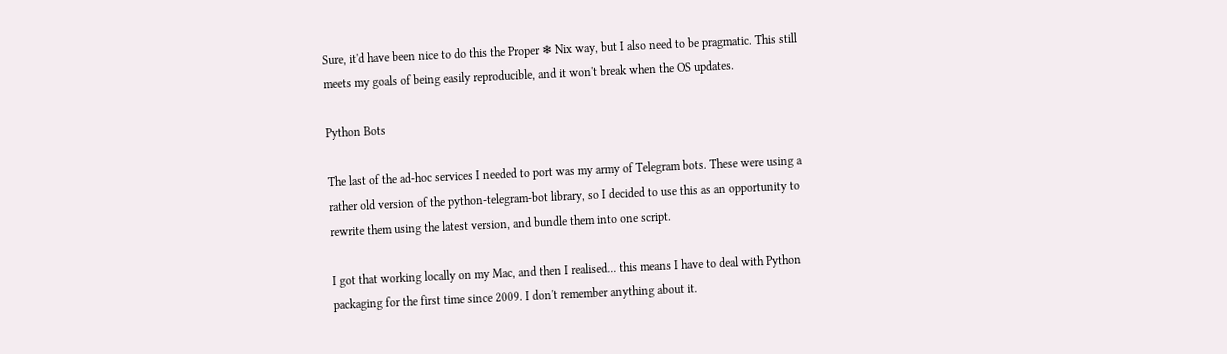Sure, it'd have been nice to do this the Proper ❄ Nix way, but I also need to be pragmatic. This still meets my goals of being easily reproducible, and it won't break when the OS updates.

Python Bots

The last of the ad-hoc services I needed to port was my army of Telegram bots. These were using a rather old version of the python-telegram-bot library, so I decided to use this as an opportunity to rewrite them using the latest version, and bundle them into one script.

I got that working locally on my Mac, and then I realised... this means I have to deal with Python packaging for the first time since 2009. I don't remember anything about it.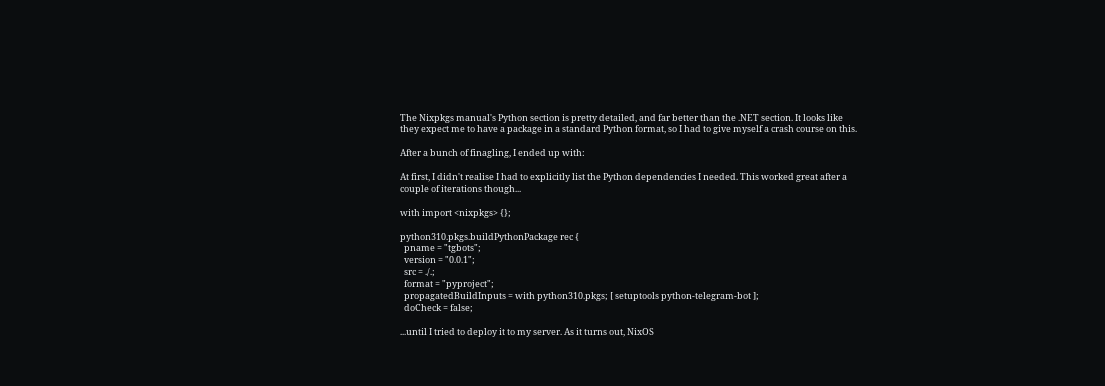The Nixpkgs manual's Python section is pretty detailed, and far better than the .NET section. It looks like they expect me to have a package in a standard Python format, so I had to give myself a crash course on this.

After a bunch of finagling, I ended up with:

At first, I didn't realise I had to explicitly list the Python dependencies I needed. This worked great after a couple of iterations though...

with import <nixpkgs> {};

python310.pkgs.buildPythonPackage rec {
  pname = "tgbots";
  version = "0.0.1";
  src = ./.;
  format = "pyproject";
  propagatedBuildInputs = with python310.pkgs; [ setuptools python-telegram-bot ];
  doCheck = false;

...until I tried to deploy it to my server. As it turns out, NixOS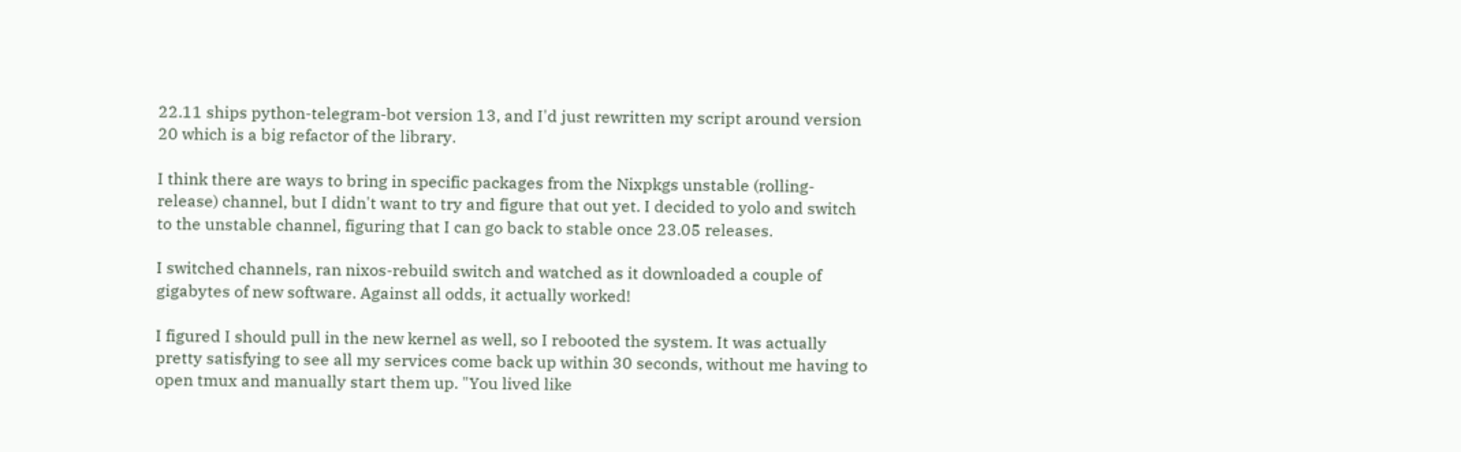22.11 ships python-telegram-bot version 13, and I'd just rewritten my script around version 20 which is a big refactor of the library.

I think there are ways to bring in specific packages from the Nixpkgs unstable (rolling-release) channel, but I didn't want to try and figure that out yet. I decided to yolo and switch to the unstable channel, figuring that I can go back to stable once 23.05 releases.

I switched channels, ran nixos-rebuild switch and watched as it downloaded a couple of gigabytes of new software. Against all odds, it actually worked!

I figured I should pull in the new kernel as well, so I rebooted the system. It was actually pretty satisfying to see all my services come back up within 30 seconds, without me having to open tmux and manually start them up. "You lived like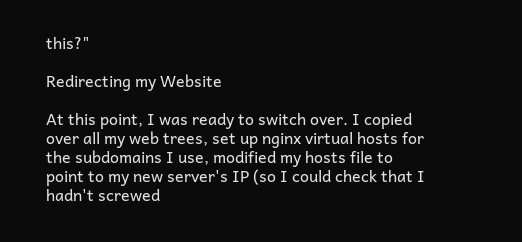this?"

Redirecting my Website

At this point, I was ready to switch over. I copied over all my web trees, set up nginx virtual hosts for the subdomains I use, modified my hosts file to point to my new server's IP (so I could check that I hadn't screwed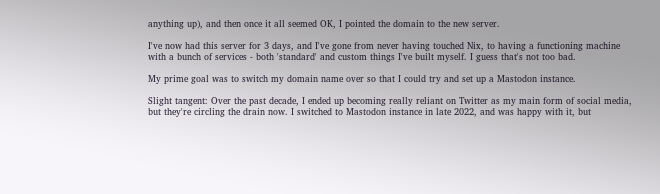anything up), and then once it all seemed OK, I pointed the domain to the new server.

I've now had this server for 3 days, and I've gone from never having touched Nix, to having a functioning machine with a bunch of services - both 'standard' and custom things I've built myself. I guess that's not too bad.

My prime goal was to switch my domain name over so that I could try and set up a Mastodon instance.

Slight tangent: Over the past decade, I ended up becoming really reliant on Twitter as my main form of social media, but they're circling the drain now. I switched to Mastodon instance in late 2022, and was happy with it, but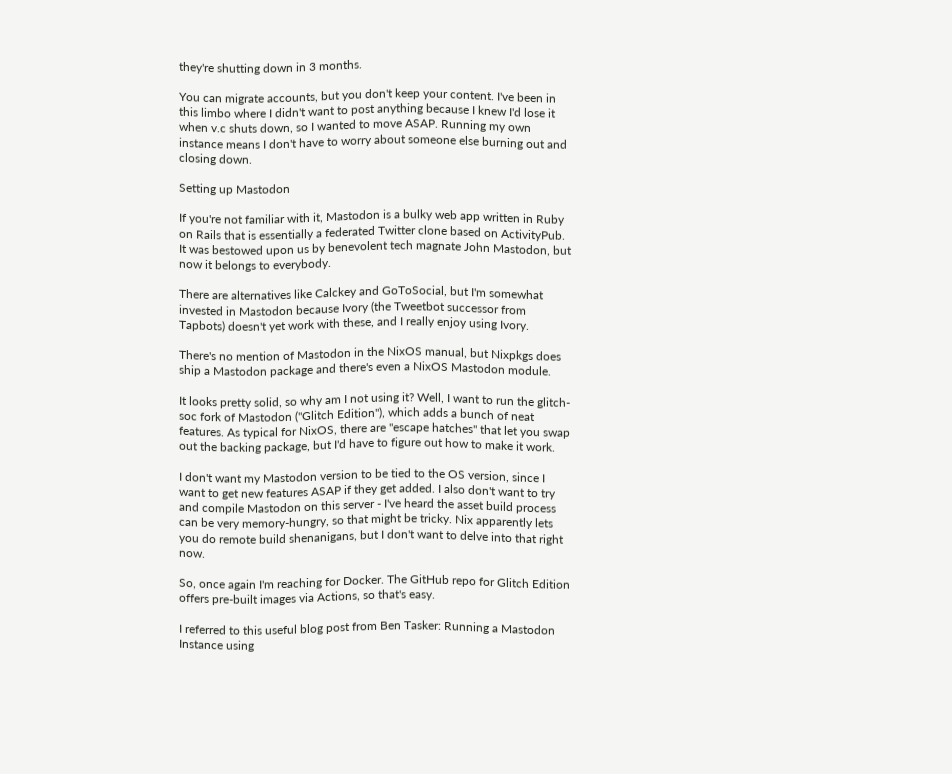they're shutting down in 3 months.

You can migrate accounts, but you don't keep your content. I've been in this limbo where I didn't want to post anything because I knew I'd lose it when v.c shuts down, so I wanted to move ASAP. Running my own instance means I don't have to worry about someone else burning out and closing down.

Setting up Mastodon

If you're not familiar with it, Mastodon is a bulky web app written in Ruby on Rails that is essentially a federated Twitter clone based on ActivityPub. It was bestowed upon us by benevolent tech magnate John Mastodon, but now it belongs to everybody.

There are alternatives like Calckey and GoToSocial, but I'm somewhat invested in Mastodon because Ivory (the Tweetbot successor from Tapbots) doesn't yet work with these, and I really enjoy using Ivory.

There's no mention of Mastodon in the NixOS manual, but Nixpkgs does ship a Mastodon package and there's even a NixOS Mastodon module.

It looks pretty solid, so why am I not using it? Well, I want to run the glitch-soc fork of Mastodon ("Glitch Edition"), which adds a bunch of neat features. As typical for NixOS, there are "escape hatches" that let you swap out the backing package, but I'd have to figure out how to make it work.

I don't want my Mastodon version to be tied to the OS version, since I want to get new features ASAP if they get added. I also don't want to try and compile Mastodon on this server - I've heard the asset build process can be very memory-hungry, so that might be tricky. Nix apparently lets you do remote build shenanigans, but I don't want to delve into that right now.

So, once again I'm reaching for Docker. The GitHub repo for Glitch Edition offers pre-built images via Actions, so that's easy.

I referred to this useful blog post from Ben Tasker: Running a Mastodon Instance using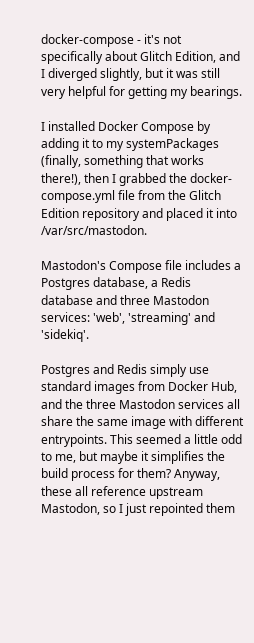docker-compose - it's not specifically about Glitch Edition, and I diverged slightly, but it was still very helpful for getting my bearings.

I installed Docker Compose by adding it to my systemPackages (finally, something that works there!), then I grabbed the docker-compose.yml file from the Glitch Edition repository and placed it into /var/src/mastodon.

Mastodon's Compose file includes a Postgres database, a Redis database and three Mastodon services: 'web', 'streaming' and 'sidekiq'.

Postgres and Redis simply use standard images from Docker Hub, and the three Mastodon services all share the same image with different entrypoints. This seemed a little odd to me, but maybe it simplifies the build process for them? Anyway, these all reference upstream Mastodon, so I just repointed them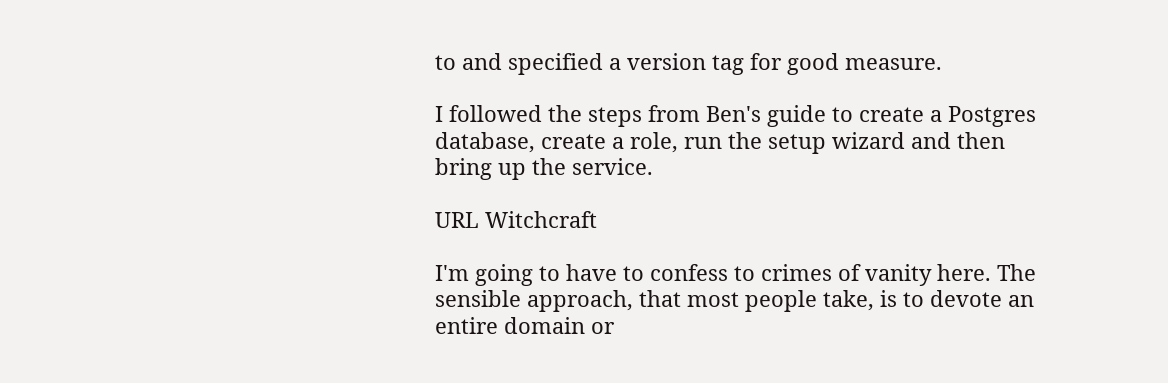to and specified a version tag for good measure.

I followed the steps from Ben's guide to create a Postgres database, create a role, run the setup wizard and then bring up the service.

URL Witchcraft

I'm going to have to confess to crimes of vanity here. The sensible approach, that most people take, is to devote an entire domain or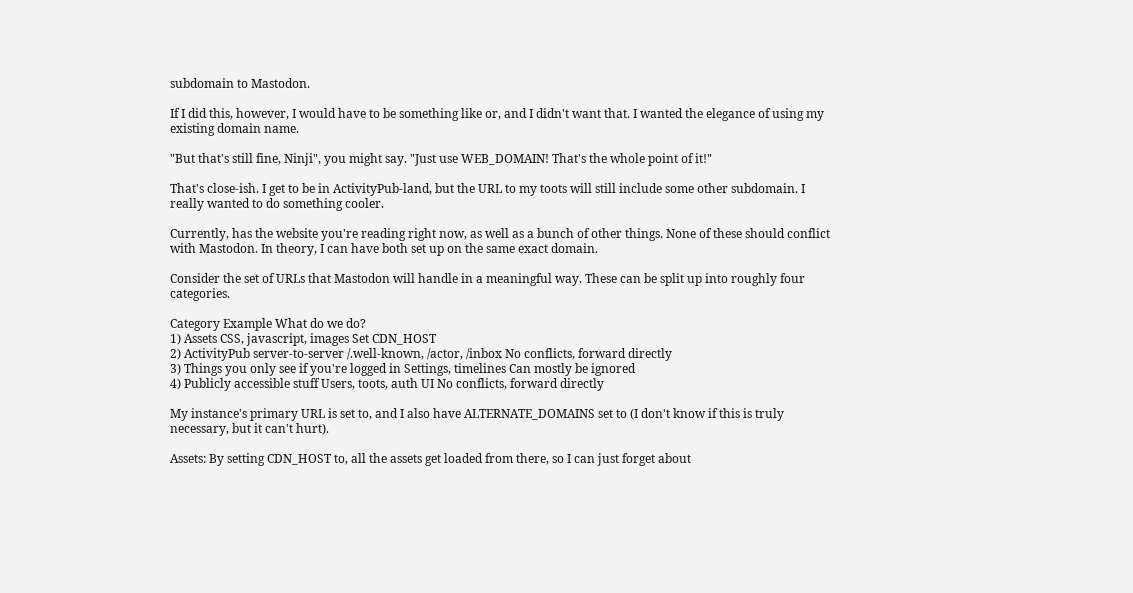subdomain to Mastodon.

If I did this, however, I would have to be something like or, and I didn't want that. I wanted the elegance of using my existing domain name.

"But that's still fine, Ninji", you might say. "Just use WEB_DOMAIN! That's the whole point of it!"

That's close-ish. I get to be in ActivityPub-land, but the URL to my toots will still include some other subdomain. I really wanted to do something cooler.

Currently, has the website you're reading right now, as well as a bunch of other things. None of these should conflict with Mastodon. In theory, I can have both set up on the same exact domain.

Consider the set of URLs that Mastodon will handle in a meaningful way. These can be split up into roughly four categories.

Category Example What do we do?
1) Assets CSS, javascript, images Set CDN_HOST
2) ActivityPub server-to-server /.well-known, /actor, /inbox No conflicts, forward directly
3) Things you only see if you're logged in Settings, timelines Can mostly be ignored
4) Publicly accessible stuff Users, toots, auth UI No conflicts, forward directly

My instance's primary URL is set to, and I also have ALTERNATE_DOMAINS set to (I don't know if this is truly necessary, but it can't hurt).

Assets: By setting CDN_HOST to, all the assets get loaded from there, so I can just forget about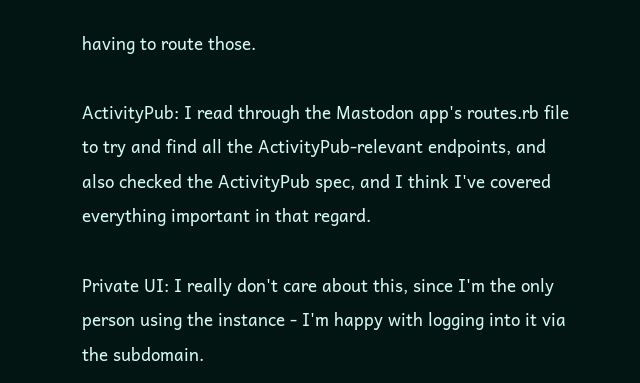having to route those.

ActivityPub: I read through the Mastodon app's routes.rb file to try and find all the ActivityPub-relevant endpoints, and also checked the ActivityPub spec, and I think I've covered everything important in that regard.

Private UI: I really don't care about this, since I'm the only person using the instance - I'm happy with logging into it via the subdomain.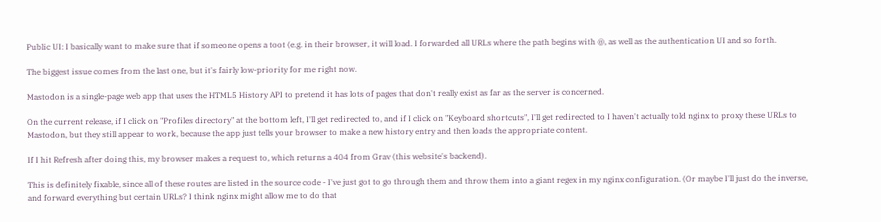Public UI: I basically want to make sure that if someone opens a toot (e.g. in their browser, it will load. I forwarded all URLs where the path begins with @, as well as the authentication UI and so forth.

The biggest issue comes from the last one, but it's fairly low-priority for me right now.

Mastodon is a single-page web app that uses the HTML5 History API to pretend it has lots of pages that don't really exist as far as the server is concerned.

On the current release, if I click on "Profiles directory" at the bottom left, I'll get redirected to, and if I click on "Keyboard shortcuts", I'll get redirected to I haven't actually told nginx to proxy these URLs to Mastodon, but they still appear to work, because the app just tells your browser to make a new history entry and then loads the appropriate content.

If I hit Refresh after doing this, my browser makes a request to, which returns a 404 from Grav (this website's backend).

This is definitely fixable, since all of these routes are listed in the source code - I've just got to go through them and throw them into a giant regex in my nginx configuration. (Or maybe I'll just do the inverse, and forward everything but certain URLs? I think nginx might allow me to do that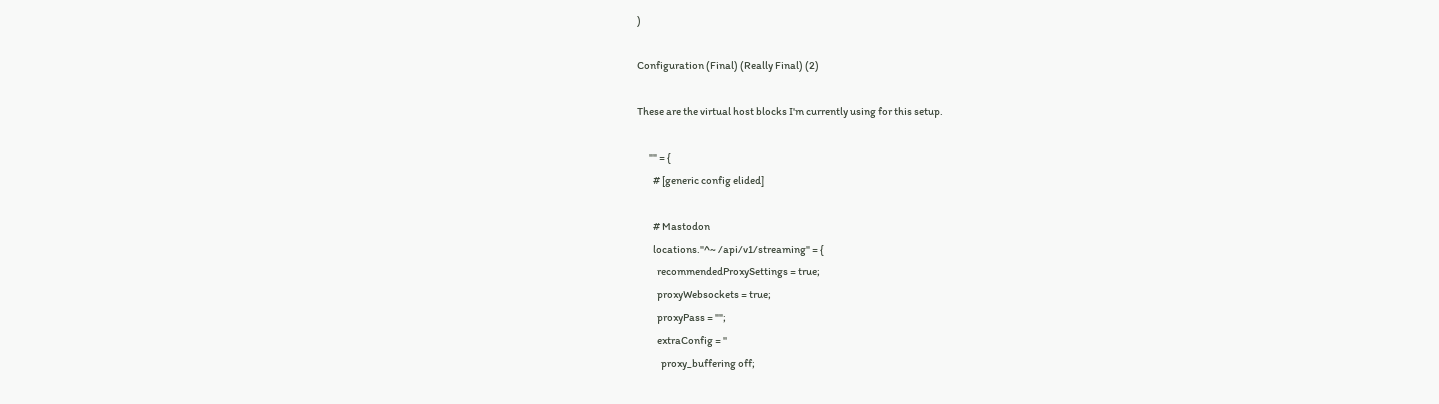)

Configuration (Final) (Really Final) (2)

These are the virtual host blocks I'm currently using for this setup.

      "" = {
        # [generic config elided]

        # Mastodon
        locations."^~ /api/v1/streaming" = {
          recommendedProxySettings = true;
          proxyWebsockets = true;
          proxyPass = "";
          extraConfig = ''
            proxy_buffering off;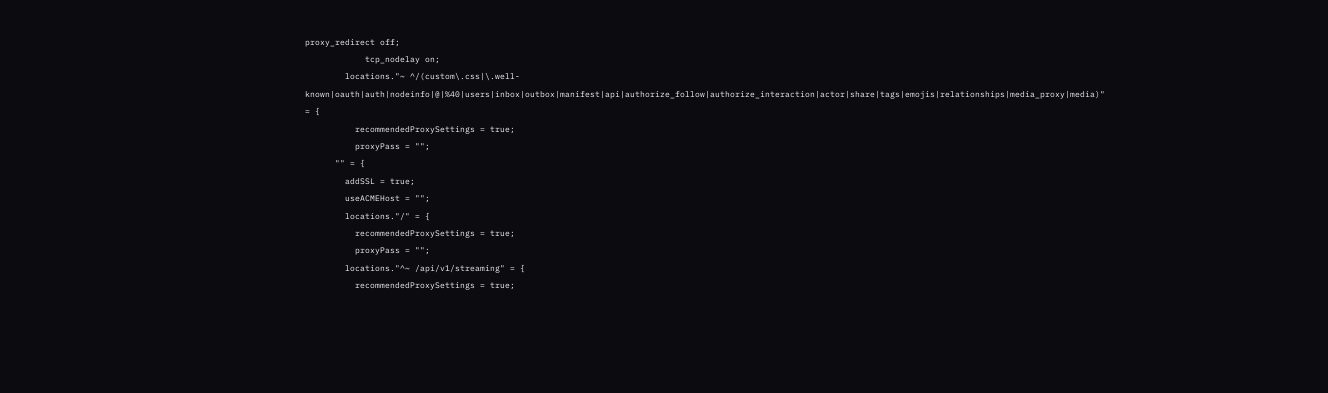proxy_redirect off;
            tcp_nodelay on;
        locations."~ ^/(custom\.css|\.well-known|oauth|auth|nodeinfo|@|%40|users|inbox|outbox|manifest|api|authorize_follow|authorize_interaction|actor|share|tags|emojis|relationships|media_proxy|media)" = {
          recommendedProxySettings = true;
          proxyPass = "";
      "" = {
        addSSL = true;
        useACMEHost = "";
        locations."/" = {
          recommendedProxySettings = true;
          proxyPass = "";
        locations."^~ /api/v1/streaming" = {
          recommendedProxySettings = true;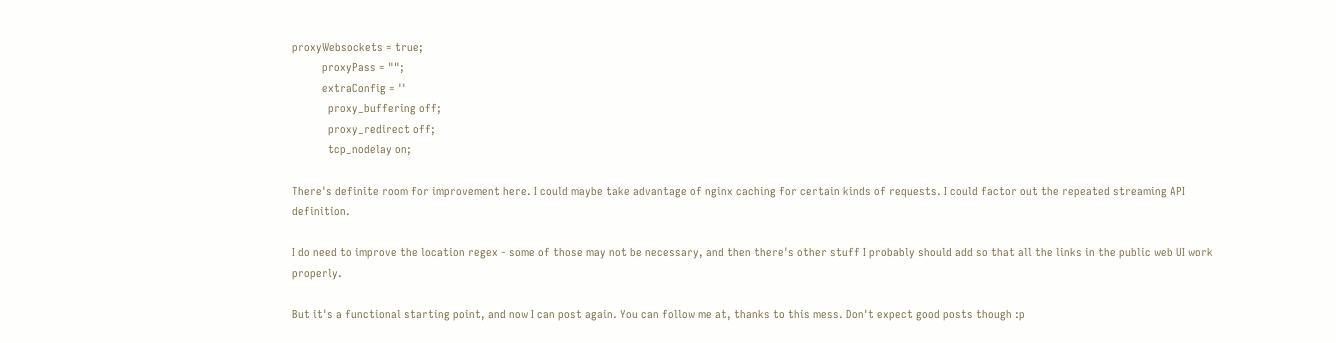proxyWebsockets = true;
          proxyPass = "";
          extraConfig = ''
            proxy_buffering off;
            proxy_redirect off;
            tcp_nodelay on;

There's definite room for improvement here. I could maybe take advantage of nginx caching for certain kinds of requests. I could factor out the repeated streaming API definition.

I do need to improve the location regex - some of those may not be necessary, and then there's other stuff I probably should add so that all the links in the public web UI work properly.

But it's a functional starting point, and now I can post again. You can follow me at, thanks to this mess. Don't expect good posts though :p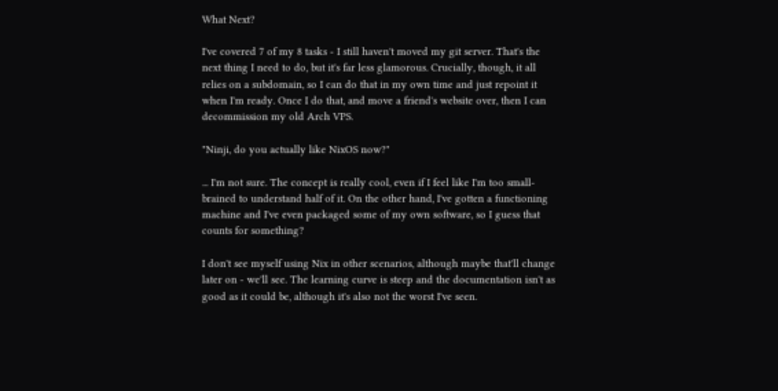What Next?

I've covered 7 of my 8 tasks - I still haven't moved my git server. That's the next thing I need to do, but it's far less glamorous. Crucially, though, it all relies on a subdomain, so I can do that in my own time and just repoint it when I'm ready. Once I do that, and move a friend's website over, then I can decommission my old Arch VPS.

"Ninji, do you actually like NixOS now?"

... I'm not sure. The concept is really cool, even if I feel like I'm too small-brained to understand half of it. On the other hand, I've gotten a functioning machine and I've even packaged some of my own software, so I guess that counts for something?

I don't see myself using Nix in other scenarios, although maybe that'll change later on - we'll see. The learning curve is steep and the documentation isn't as good as it could be, although it's also not the worst I've seen.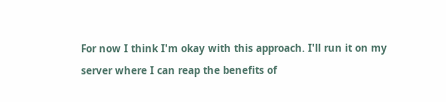For now I think I'm okay with this approach. I'll run it on my server where I can reap the benefits of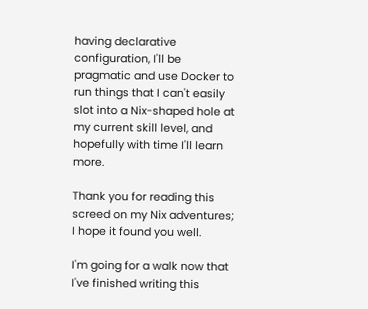having declarative configuration, I'll be pragmatic and use Docker to run things that I can't easily slot into a Nix-shaped hole at my current skill level, and hopefully with time I'll learn more.

Thank you for reading this screed on my Nix adventures; I hope it found you well.

I'm going for a walk now that I've finished writing this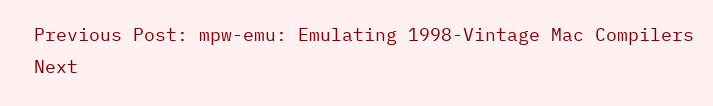Previous Post: mpw-emu: Emulating 1998-Vintage Mac Compilers
Next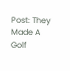Post: They Made A Golf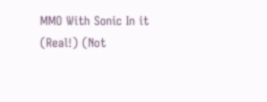MMO With Sonic In it (Real!) (Not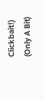Clickbait!) (Only A Bit)